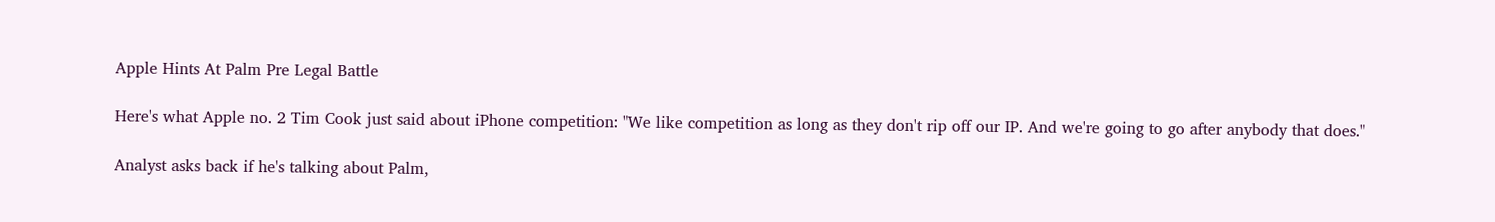Apple Hints At Palm Pre Legal Battle

Here's what Apple no. 2 Tim Cook just said about iPhone competition: "We like competition as long as they don't rip off our IP. And we're going to go after anybody that does."

Analyst asks back if he's talking about Palm,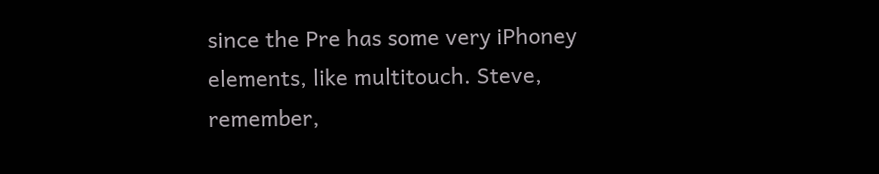since the Pre has some very iPhoney elements, like multitouch. Steve, remember,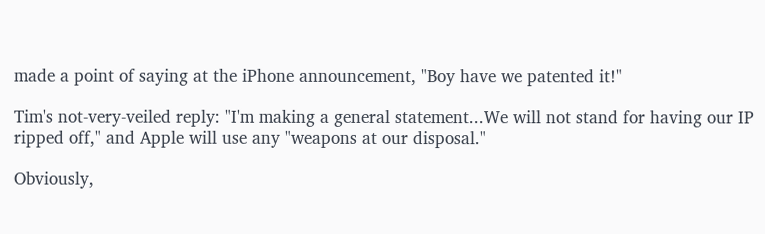made a point of saying at the iPhone announcement, "Boy have we patented it!"

Tim's not-very-veiled reply: "I'm making a general statement...We will not stand for having our IP ripped off," and Apple will use any "weapons at our disposal."

Obviously,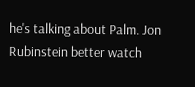he's talking about Palm. Jon Rubinstein better watch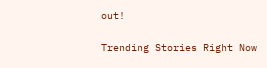out!

Trending Stories Right Now